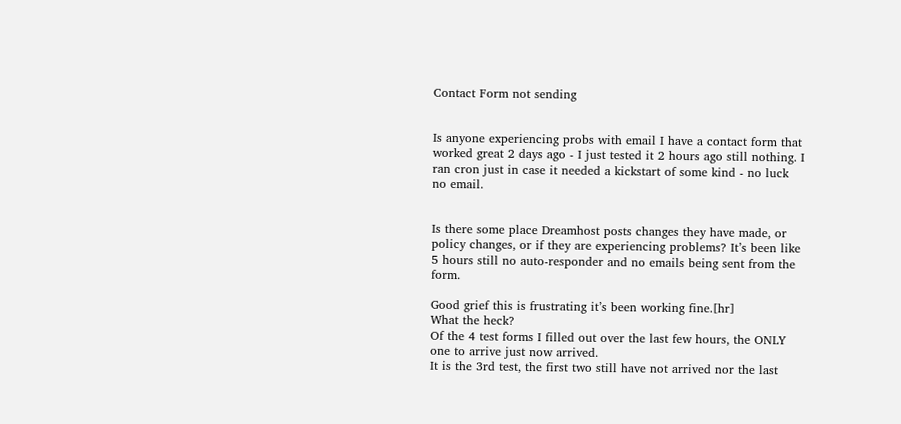Contact Form not sending


Is anyone experiencing probs with email I have a contact form that worked great 2 days ago - I just tested it 2 hours ago still nothing. I ran cron just in case it needed a kickstart of some kind - no luck no email.


Is there some place Dreamhost posts changes they have made, or policy changes, or if they are experiencing problems? It’s been like 5 hours still no auto-responder and no emails being sent from the form.

Good grief this is frustrating it’s been working fine.[hr]
What the heck?
Of the 4 test forms I filled out over the last few hours, the ONLY one to arrive just now arrived.
It is the 3rd test, the first two still have not arrived nor the last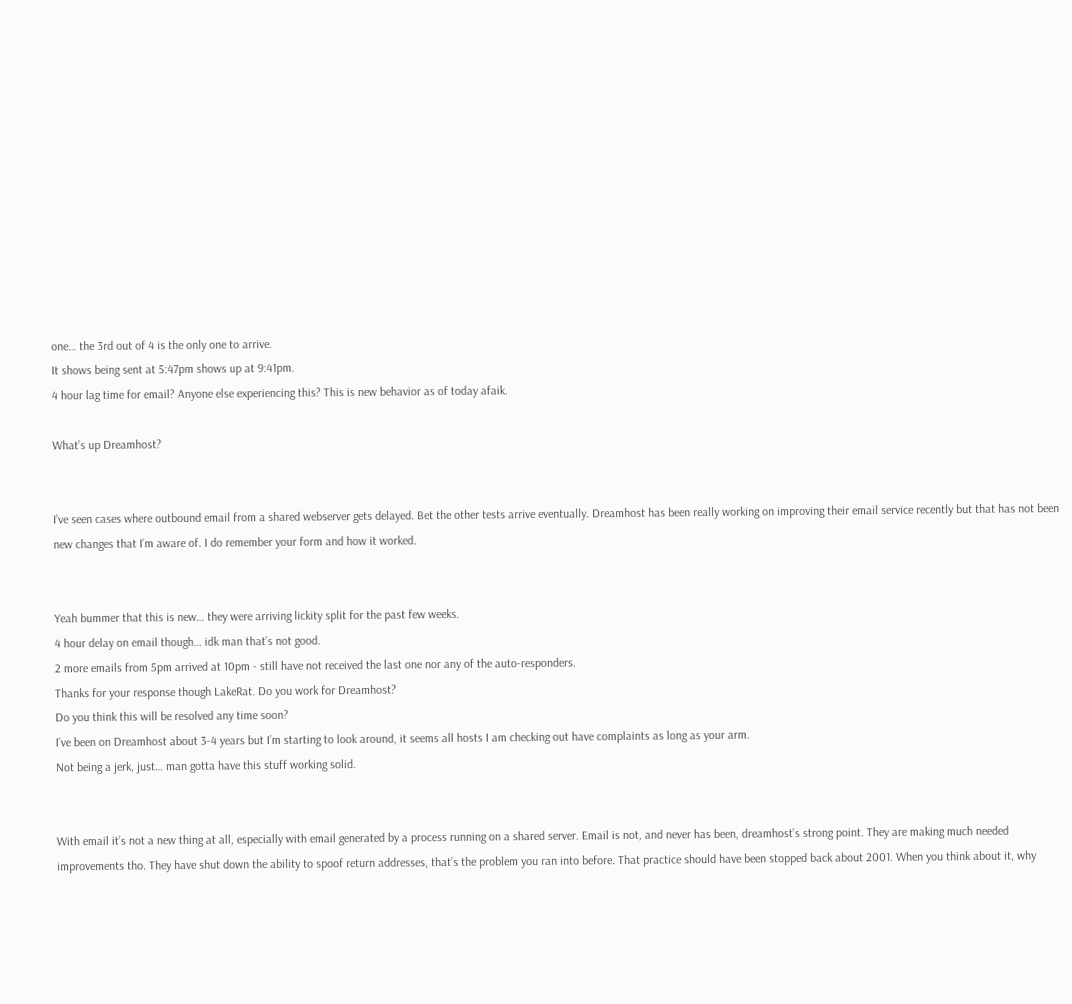one… the 3rd out of 4 is the only one to arrive.
It shows being sent at 5:47pm shows up at 9:41pm.
4 hour lag time for email? Anyone else experiencing this? This is new behavior as of today afaik.

What’s up Dreamhost?


I’ve seen cases where outbound email from a shared webserver gets delayed. Bet the other tests arrive eventually. Dreamhost has been really working on improving their email service recently but that has not been new changes that I’m aware of. I do remember your form and how it worked.


Yeah bummer that this is new… they were arriving lickity split for the past few weeks.
4 hour delay on email though… idk man that’s not good.
2 more emails from 5pm arrived at 10pm - still have not received the last one nor any of the auto-responders.
Thanks for your response though LakeRat. Do you work for Dreamhost?
Do you think this will be resolved any time soon?
I’ve been on Dreamhost about 3-4 years but I’m starting to look around, it seems all hosts I am checking out have complaints as long as your arm.
Not being a jerk, just… man gotta have this stuff working solid.


With email it’s not a new thing at all, especially with email generated by a process running on a shared server. Email is not, and never has been, dreamhost’s strong point. They are making much needed improvements tho. They have shut down the ability to spoof return addresses, that’s the problem you ran into before. That practice should have been stopped back about 2001. When you think about it, why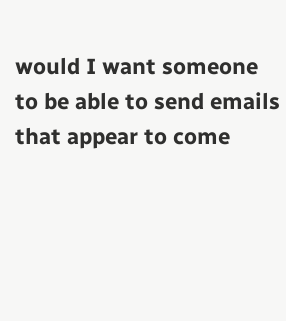would I want someone to be able to send emails that appear to come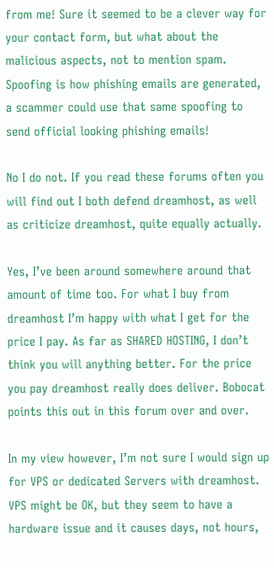from me! Sure it seemed to be a clever way for your contact form, but what about the malicious aspects, not to mention spam. Spoofing is how phishing emails are generated, a scammer could use that same spoofing to send official looking phishing emails!

No I do not. If you read these forums often you will find out I both defend dreamhost, as well as criticize dreamhost, quite equally actually.

Yes, I’ve been around somewhere around that amount of time too. For what I buy from dreamhost I’m happy with what I get for the price I pay. As far as SHARED HOSTING, I don’t think you will anything better. For the price you pay dreamhost really does deliver. Bobocat points this out in this forum over and over.

In my view however, I’m not sure I would sign up for VPS or dedicated Servers with dreamhost. VPS might be OK, but they seem to have a hardware issue and it causes days, not hours,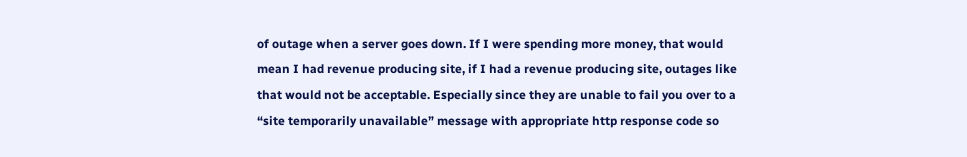of outage when a server goes down. If I were spending more money, that would mean I had revenue producing site, if I had a revenue producing site, outages like that would not be acceptable. Especially since they are unable to fail you over to a “site temporarily unavailable” message with appropriate http response code so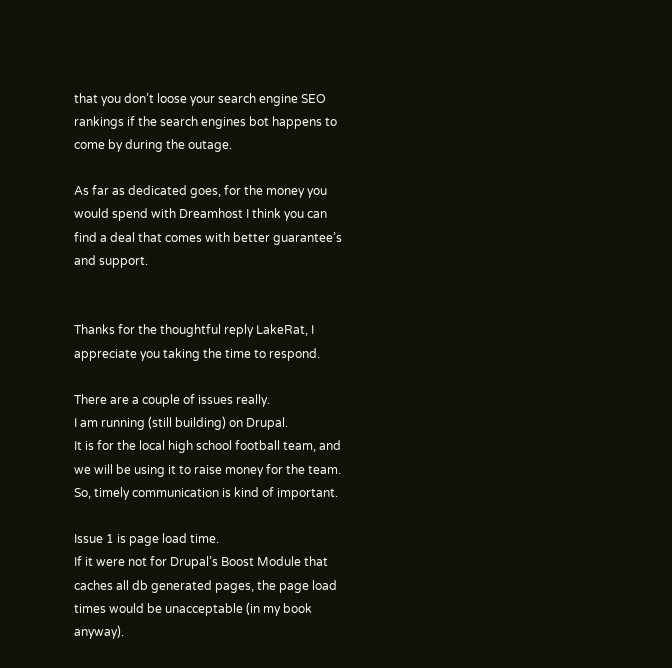that you don’t loose your search engine SEO rankings if the search engines bot happens to come by during the outage.

As far as dedicated goes, for the money you would spend with Dreamhost I think you can find a deal that comes with better guarantee’s and support.


Thanks for the thoughtful reply LakeRat, I appreciate you taking the time to respond.

There are a couple of issues really.
I am running (still building) on Drupal.
It is for the local high school football team, and we will be using it to raise money for the team. So, timely communication is kind of important.

Issue 1 is page load time.
If it were not for Drupal’s Boost Module that caches all db generated pages, the page load times would be unacceptable (in my book anyway).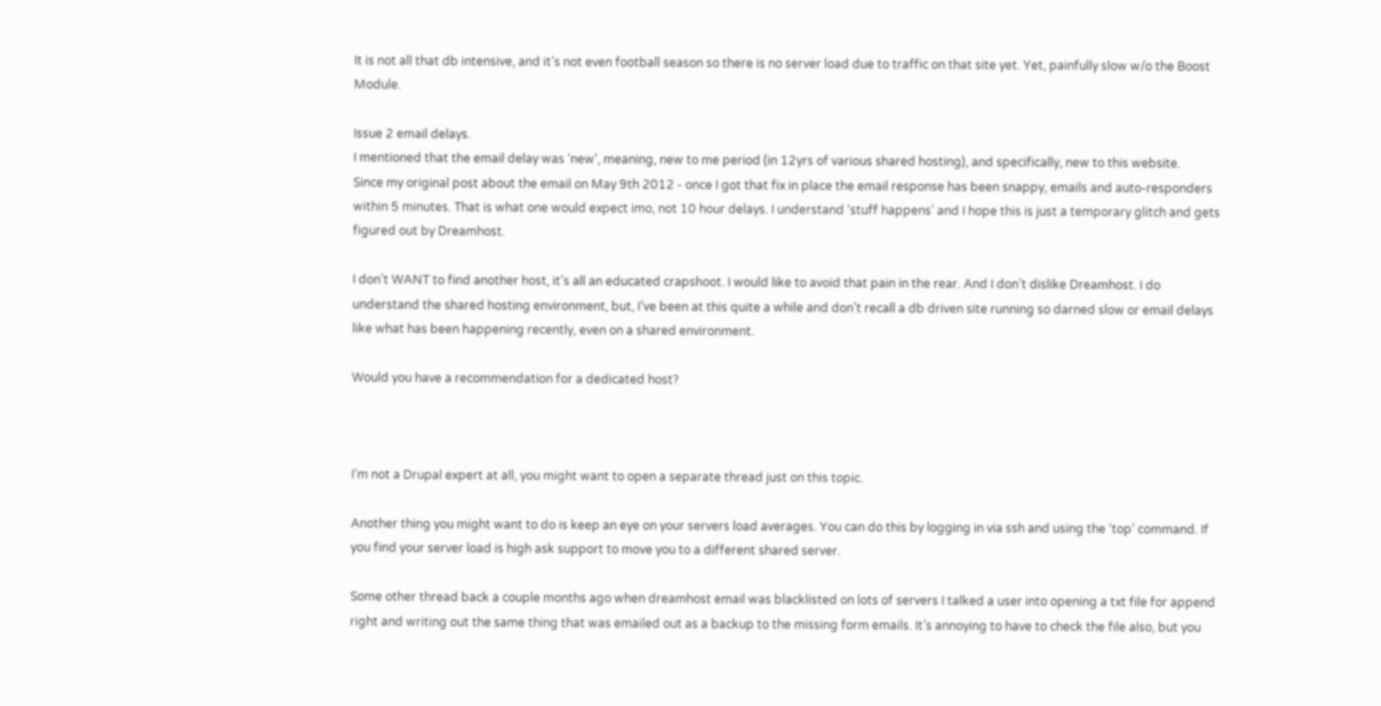It is not all that db intensive, and it’s not even football season so there is no server load due to traffic on that site yet. Yet, painfully slow w/o the Boost Module.

Issue 2 email delays.
I mentioned that the email delay was ‘new’, meaning, new to me period (in 12yrs of various shared hosting), and specifically, new to this website.
Since my original post about the email on May 9th 2012 - once I got that fix in place the email response has been snappy, emails and auto-responders within 5 minutes. That is what one would expect imo, not 10 hour delays. I understand ‘stuff happens’ and I hope this is just a temporary glitch and gets figured out by Dreamhost.

I don’t WANT to find another host, it’s all an educated crapshoot. I would like to avoid that pain in the rear. And I don’t dislike Dreamhost. I do understand the shared hosting environment, but, I’ve been at this quite a while and don’t recall a db driven site running so darned slow or email delays like what has been happening recently, even on a shared environment.

Would you have a recommendation for a dedicated host?



I’m not a Drupal expert at all, you might want to open a separate thread just on this topic.

Another thing you might want to do is keep an eye on your servers load averages. You can do this by logging in via ssh and using the ‘top’ command. If you find your server load is high ask support to move you to a different shared server.

Some other thread back a couple months ago when dreamhost email was blacklisted on lots of servers I talked a user into opening a txt file for append right and writing out the same thing that was emailed out as a backup to the missing form emails. It’s annoying to have to check the file also, but you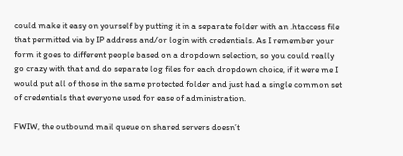could make it easy on yourself by putting it in a separate folder with an .htaccess file that permitted via by IP address and/or login with credentials. As I remember your form it goes to different people based on a dropdown selection, so you could really go crazy with that and do separate log files for each dropdown choice, if it were me I would put all of those in the same protected folder and just had a single common set of credentials that everyone used for ease of administration.

FWIW, the outbound mail queue on shared servers doesn’t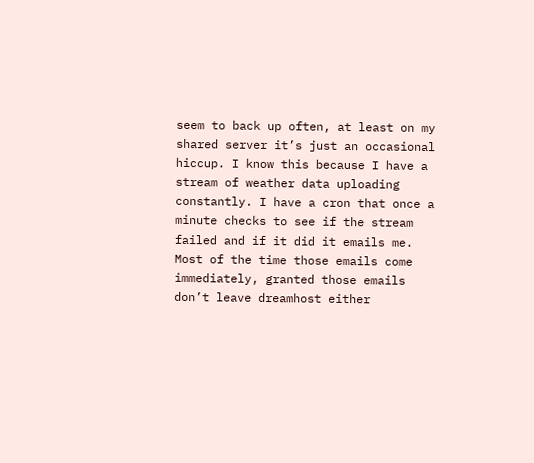seem to back up often, at least on my shared server it’s just an occasional hiccup. I know this because I have a stream of weather data uploading constantly. I have a cron that once a minute checks to see if the stream failed and if it did it emails me. Most of the time those emails come immediately, granted those emails don’t leave dreamhost either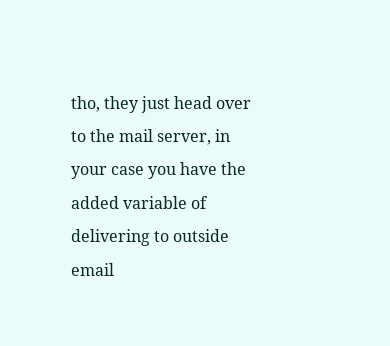tho, they just head over to the mail server, in your case you have the added variable of delivering to outside email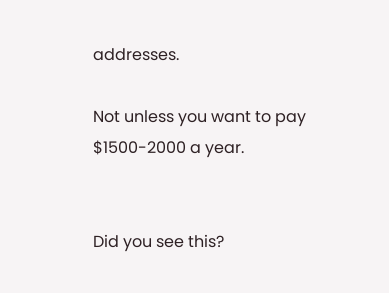addresses.

Not unless you want to pay $1500-2000 a year.


Did you see this?